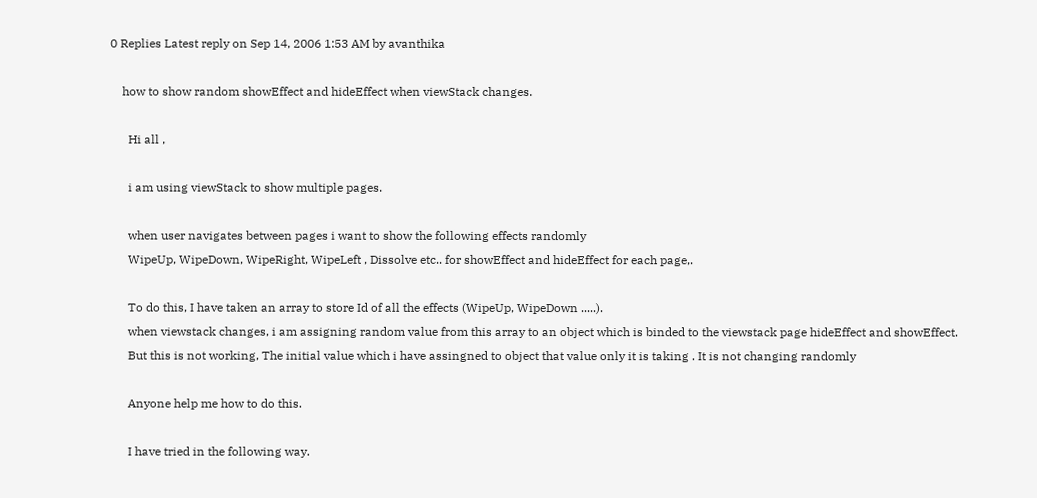0 Replies Latest reply on Sep 14, 2006 1:53 AM by avanthika

    how to show random showEffect and hideEffect when viewStack changes.

      Hi all ,

      i am using viewStack to show multiple pages.

      when user navigates between pages i want to show the following effects randomly
      WipeUp, WipeDown, WipeRight, WipeLeft , Dissolve etc.. for showEffect and hideEffect for each page,.

      To do this, I have taken an array to store Id of all the effects (WipeUp, WipeDown .....).
      when viewstack changes, i am assigning random value from this array to an object which is binded to the viewstack page hideEffect and showEffect.
      But this is not working, The initial value which i have assingned to object that value only it is taking . It is not changing randomly

      Anyone help me how to do this.

      I have tried in the following way.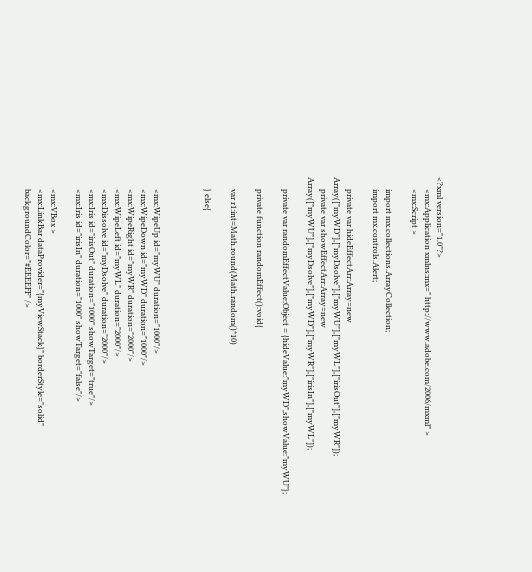<?xml version="1.0"?>
      <mx:Application xmlns:mx=" http://www.adobe.com/2006/mxml" >
      <mx:Script >

      import mx.collections.ArrayCollection;
      import mx.controls.Alert;

      private var hideEffectArr:Array=new Array(["myWD"],["myDsolve"],["myWU"],["myWL"],["irisOut"],["myWR"]);
      private var showEffectArr:Array=new Array(["myWU"],["myDsolve"],["myWD"],["myWR"],["irisIn"],["myWL"]);

      private var randomEffectValue:Object = {hideValue:"myWD",showValue:"myWU"};

      private function randomEffect():void{

      var r1:int=Math.round(Math.random()*10)

      } else{



      <mx:WipeUp id="myWU" duration="1000"/>
      <mx:WipeDown id="myWD" duration="1000"/>
      <mx:WipeRight id="myWR" duration="2000"/>
      <mx:WipeLeft id="myWL" duration="2000"/>
      <mx:Dissolve id="myDsolve" duration="2000"/>
      <mx:Iris id="irisOut" duration="1000" showTarget="true"/>
      <mx:Iris id="irisIn" duration="1000" showTarget="false"/>

      <mx:VBox >
      <mx:LinkBar dataProvider="{myViewStack}" borderStyle="solid"
      backgroundColor="#EEEEFF" />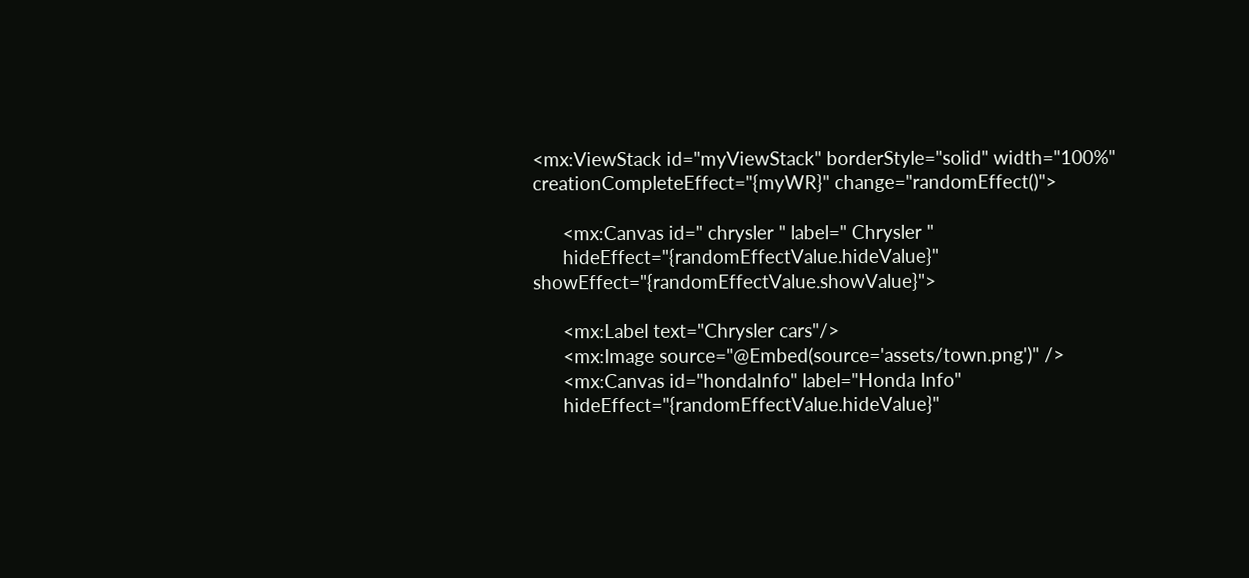<mx:ViewStack id="myViewStack" borderStyle="solid" width="100%" creationCompleteEffect="{myWR}" change="randomEffect()">

      <mx:Canvas id=" chrysler " label=" Chrysler "
      hideEffect="{randomEffectValue.hideValue}" showEffect="{randomEffectValue.showValue}">

      <mx:Label text="Chrysler cars"/>
      <mx:Image source="@Embed(source='assets/town.png')" />
      <mx:Canvas id="hondaInfo" label="Honda Info"
      hideEffect="{randomEffectValue.hideValue}"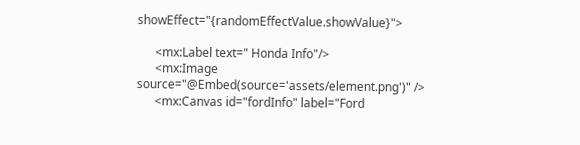showEffect="{randomEffectValue.showValue}">

      <mx:Label text=" Honda Info"/>
      <mx:Image source="@Embed(source='assets/element.png')" />
      <mx:Canvas id="fordInfo" label="Ford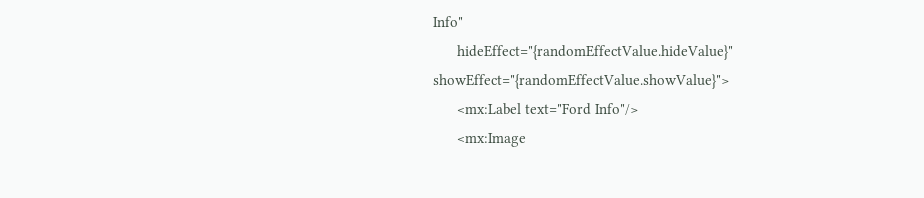Info"
      hideEffect="{randomEffectValue.hideValue}" showEffect="{randomEffectValue.showValue}">
      <mx:Label text="Ford Info"/>
      <mx:Image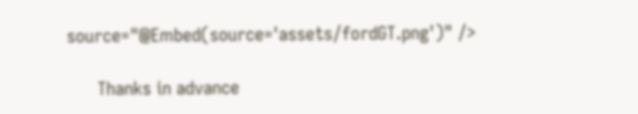source="@Embed(source='assets/fordGT.png')" />

      Thanks in advance